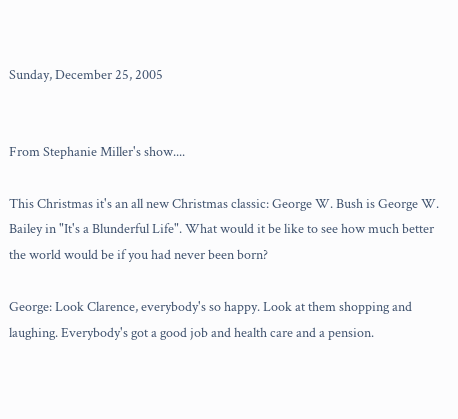Sunday, December 25, 2005


From Stephanie Miller's show....

This Christmas it's an all new Christmas classic: George W. Bush is George W. Bailey in "It's a Blunderful Life". What would it be like to see how much better the world would be if you had never been born?

George: Look Clarence, everybody's so happy. Look at them shopping and laughing. Everybody's got a good job and health care and a pension.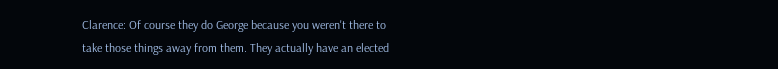Clarence: Of course they do George because you weren't there to take those things away from them. They actually have an elected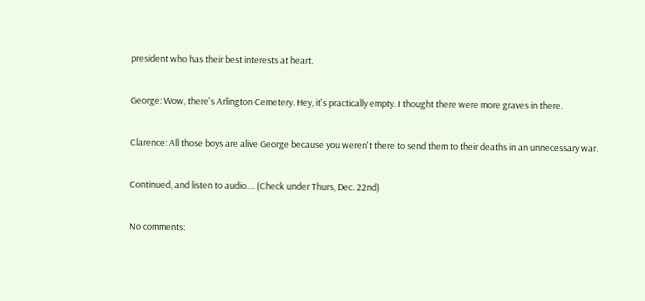president who has their best interests at heart.

George: Wow, there's Arlington Cemetery. Hey, it's practically empty. I thought there were more graves in there.

Clarence: All those boys are alive George because you weren't there to send them to their deaths in an unnecessary war.

Continued, and listen to audio.... (Check under Thurs, Dec. 22nd)

No comments: